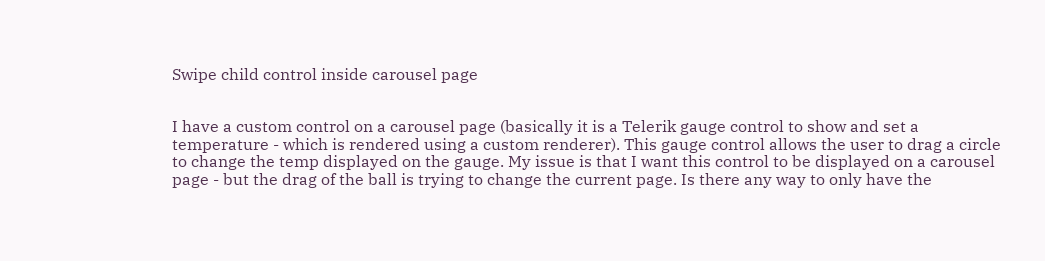Swipe child control inside carousel page


I have a custom control on a carousel page (basically it is a Telerik gauge control to show and set a temperature - which is rendered using a custom renderer). This gauge control allows the user to drag a circle to change the temp displayed on the gauge. My issue is that I want this control to be displayed on a carousel page - but the drag of the ball is trying to change the current page. Is there any way to only have the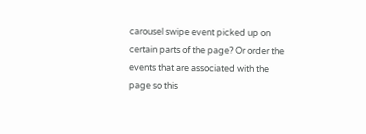carousel swipe event picked up on certain parts of the page? Or order the events that are associated with the page so this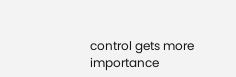control gets more importance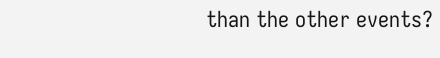than the other events?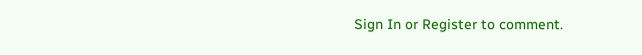Sign In or Register to comment.